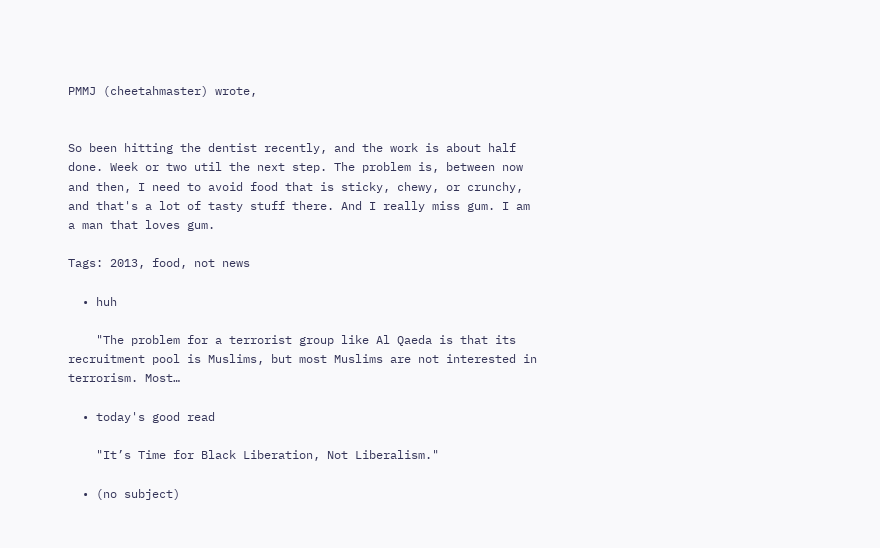PMMJ (cheetahmaster) wrote,


So been hitting the dentist recently, and the work is about half done. Week or two util the next step. The problem is, between now and then, I need to avoid food that is sticky, chewy, or crunchy, and that's a lot of tasty stuff there. And I really miss gum. I am a man that loves gum.

Tags: 2013, food, not news

  • huh

    "The problem for a terrorist group like Al Qaeda is that its recruitment pool is Muslims, but most Muslims are not interested in terrorism. Most…

  • today's good read

    "It’s Time for Black Liberation, Not Liberalism."

  • (no subject)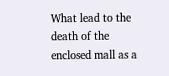What lead to the death of the enclosed mall as a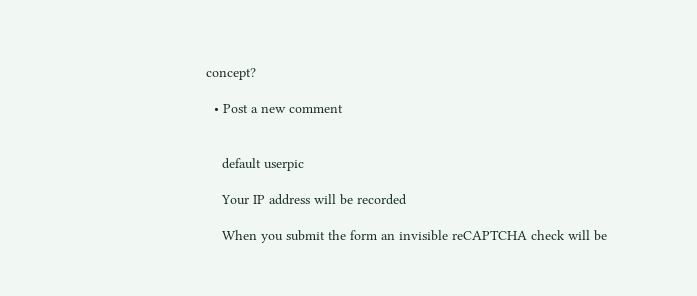concept?

  • Post a new comment


    default userpic

    Your IP address will be recorded

    When you submit the form an invisible reCAPTCHA check will be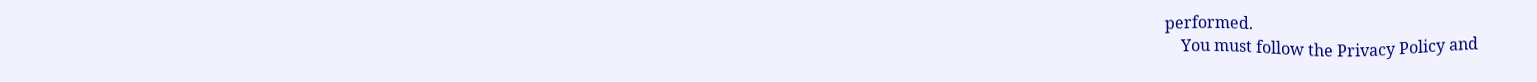performed.
    You must follow the Privacy Policy and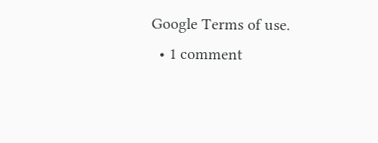Google Terms of use.
  • 1 comment